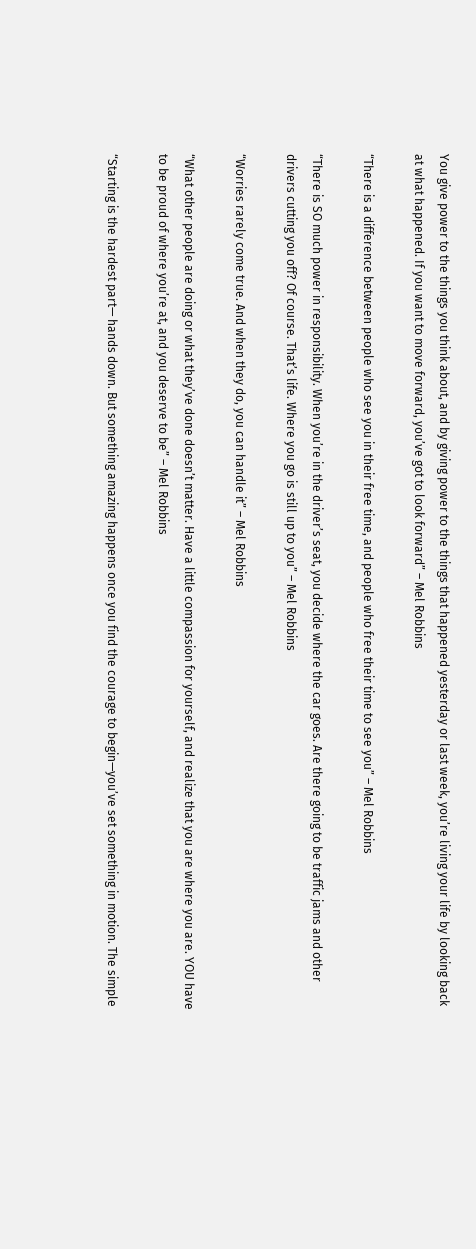You give power to the things you think about, and by giving power to the things that happened yesterday or last week, you’re living your life by looking back at what happened. If you want to move forward, you’ve got to look forward” – Mel Robbins

“There is a difference between people who see you in their free time, and people who free their time to see you” – Mel Robbins

“There is SO much power in responsibility. When you’re in the driver’s seat, you decide where the car goes. Are there going to be traffic jams and other drivers cutting you off? Of course. That’s life. Where you go is still up to you” – Mel Robbins

“Worries rarely come true. And when they do, you can handle it” – Mel Robbins

“What other people are doing or what they’ve done doesn’t matter. Have a little compassion for yourself, and realize that you are where you are. YOU have to be proud of where you’re at, and you deserve to be” – Mel Robbins

“Starting is the hardest part— hands down. But something amazing happens once you find the courage to begin—you’ve set something in motion. The simple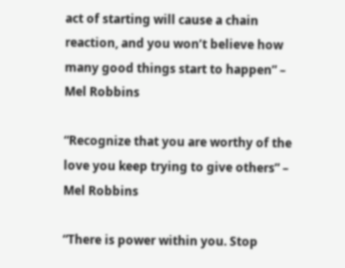act of starting will cause a chain reaction, and you won’t believe how many good things start to happen” – Mel Robbins

“Recognize that you are worthy of the love you keep trying to give others” – Mel Robbins

“There is power within you. Stop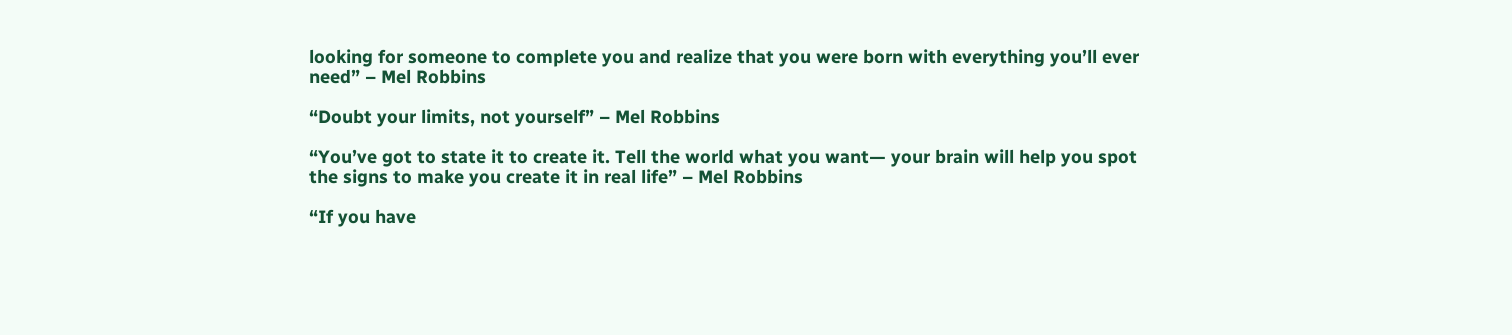looking for someone to complete you and realize that you were born with everything you’ll ever need” – Mel Robbins

“Doubt your limits, not yourself” – Mel Robbins

“You’ve got to state it to create it. Tell the world what you want— your brain will help you spot the signs to make you create it in real life” – Mel Robbins

“If you have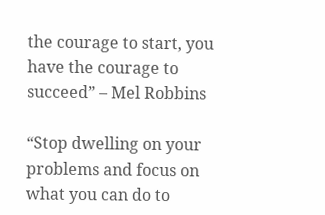the courage to start, you have the courage to succeed” – Mel Robbins

“Stop dwelling on your problems and focus on what you can do to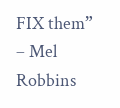FIX them” – Mel Robbins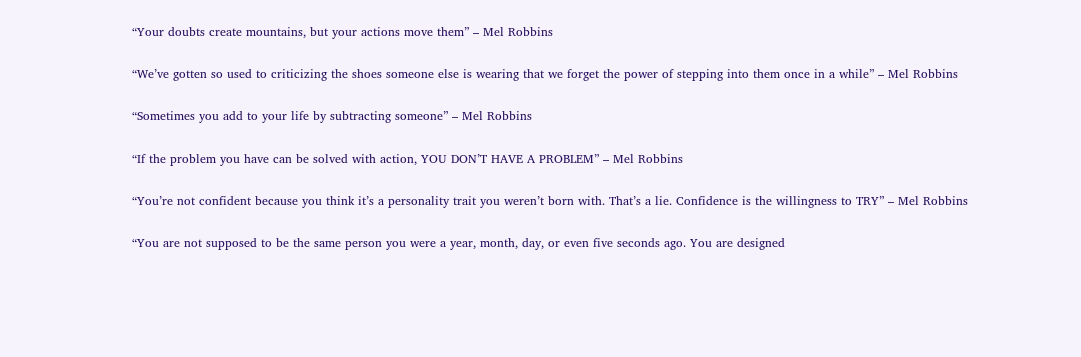“Your doubts create mountains, but your actions move them” – Mel Robbins

“We’ve gotten so used to criticizing the shoes someone else is wearing that we forget the power of stepping into them once in a while” – Mel Robbins

“Sometimes you add to your life by subtracting someone” – Mel Robbins

“If the problem you have can be solved with action, YOU DON’T HAVE A PROBLEM” – Mel Robbins

“You’re not confident because you think it’s a personality trait you weren’t born with. That’s a lie. Confidence is the willingness to TRY” – Mel Robbins

“You are not supposed to be the same person you were a year, month, day, or even five seconds ago. You are designed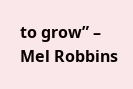to grow” – Mel Robbins